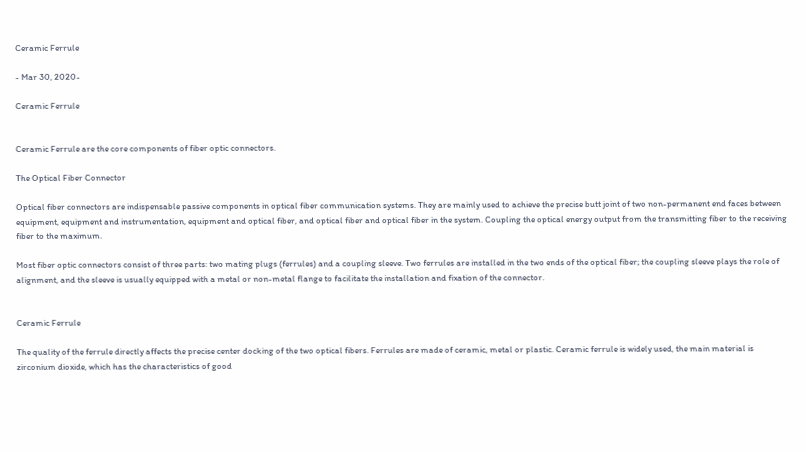Ceramic Ferrule

- Mar 30, 2020-

Ceramic Ferrule


Ceramic Ferrule are the core components of fiber optic connectors.

The Optical Fiber Connector

Optical fiber connectors are indispensable passive components in optical fiber communication systems. They are mainly used to achieve the precise butt joint of two non-permanent end faces between equipment, equipment and instrumentation, equipment and optical fiber, and optical fiber and optical fiber in the system. Coupling the optical energy output from the transmitting fiber to the receiving fiber to the maximum.

Most fiber optic connectors consist of three parts: two mating plugs (ferrules) and a coupling sleeve. Two ferrules are installed in the two ends of the optical fiber; the coupling sleeve plays the role of alignment, and the sleeve is usually equipped with a metal or non-metal flange to facilitate the installation and fixation of the connector.


Ceramic Ferrule

The quality of the ferrule directly affects the precise center docking of the two optical fibers. Ferrules are made of ceramic, metal or plastic. Ceramic ferrule is widely used, the main material is zirconium dioxide, which has the characteristics of good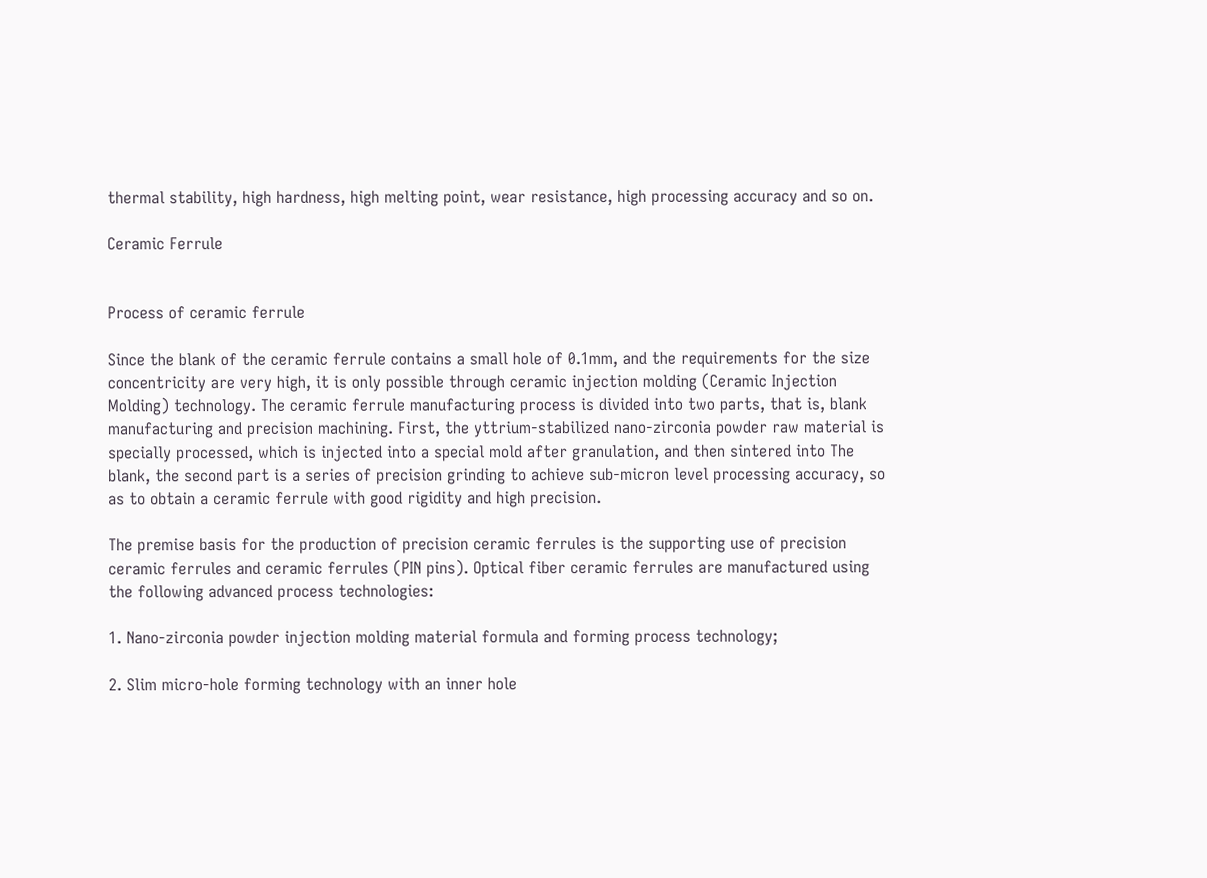thermal stability, high hardness, high melting point, wear resistance, high processing accuracy and so on.

Ceramic Ferrule


Process of ceramic ferrule

Since the blank of the ceramic ferrule contains a small hole of 0.1mm, and the requirements for the size concentricity are very high, it is only possible through ceramic injection molding (Ceramic Injection Molding) technology. The ceramic ferrule manufacturing process is divided into two parts, that is, blank manufacturing and precision machining. First, the yttrium-stabilized nano-zirconia powder raw material is specially processed, which is injected into a special mold after granulation, and then sintered into The blank, the second part is a series of precision grinding to achieve sub-micron level processing accuracy, so as to obtain a ceramic ferrule with good rigidity and high precision.

The premise basis for the production of precision ceramic ferrules is the supporting use of precision ceramic ferrules and ceramic ferrules (PIN pins). Optical fiber ceramic ferrules are manufactured using the following advanced process technologies:

1. Nano-zirconia powder injection molding material formula and forming process technology;

2. Slim micro-hole forming technology with an inner hole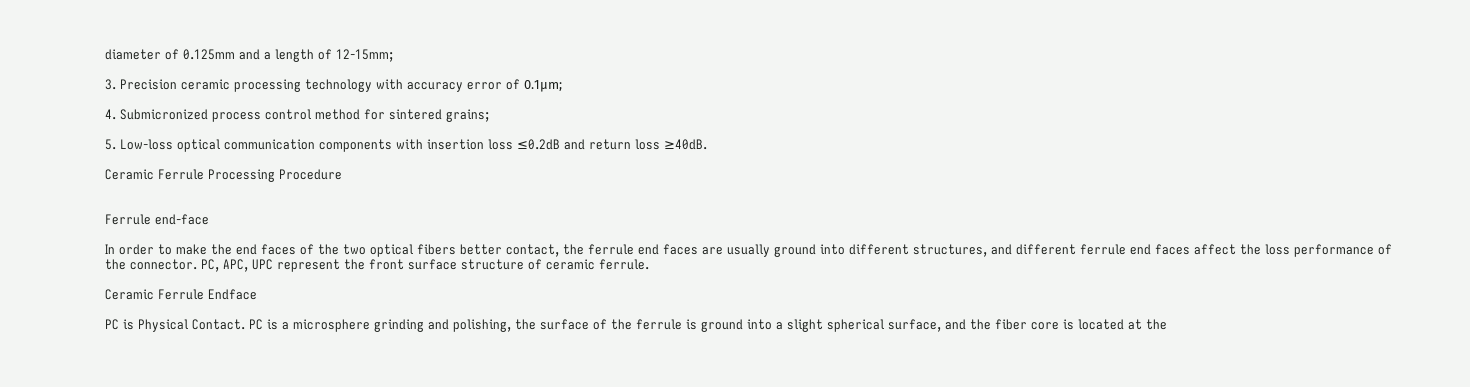diameter of 0.125mm and a length of 12-15mm;

3. Precision ceramic processing technology with accuracy error of 0.1μm;

4. Submicronized process control method for sintered grains;

5. Low-loss optical communication components with insertion loss ≤0.2dB and return loss ≥40dB.

Ceramic Ferrule Processing Procedure


Ferrule end-face

In order to make the end faces of the two optical fibers better contact, the ferrule end faces are usually ground into different structures, and different ferrule end faces affect the loss performance of the connector. PC, APC, UPC represent the front surface structure of ceramic ferrule.

Ceramic Ferrule Endface

PC is Physical Contact. PC is a microsphere grinding and polishing, the surface of the ferrule is ground into a slight spherical surface, and the fiber core is located at the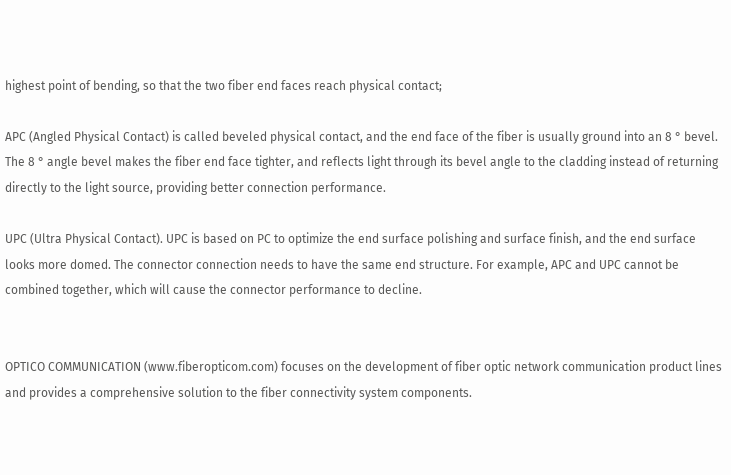highest point of bending, so that the two fiber end faces reach physical contact;

APC (Angled Physical Contact) is called beveled physical contact, and the end face of the fiber is usually ground into an 8 ° bevel. The 8 ° angle bevel makes the fiber end face tighter, and reflects light through its bevel angle to the cladding instead of returning directly to the light source, providing better connection performance.

UPC (Ultra Physical Contact). UPC is based on PC to optimize the end surface polishing and surface finish, and the end surface looks more domed. The connector connection needs to have the same end structure. For example, APC and UPC cannot be combined together, which will cause the connector performance to decline.


OPTICO COMMUNICATION (www.fiberopticom.com) focuses on the development of fiber optic network communication product lines and provides a comprehensive solution to the fiber connectivity system components.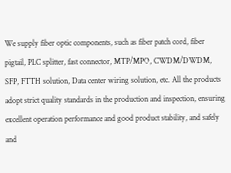We supply fiber optic components, such as fiber patch cord, fiber pigtail, PLC splitter, fast connector, MTP/MPO, CWDM/DWDM, SFP, FTTH solution, Data center wiring solution, etc. All the products adopt strict quality standards in the production and inspection, ensuring excellent operation performance and good product stability, and safely and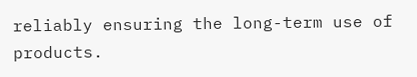reliably ensuring the long-term use of products.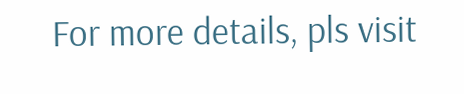For more details, pls visit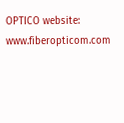OPTICO website: www.fiberopticom.com